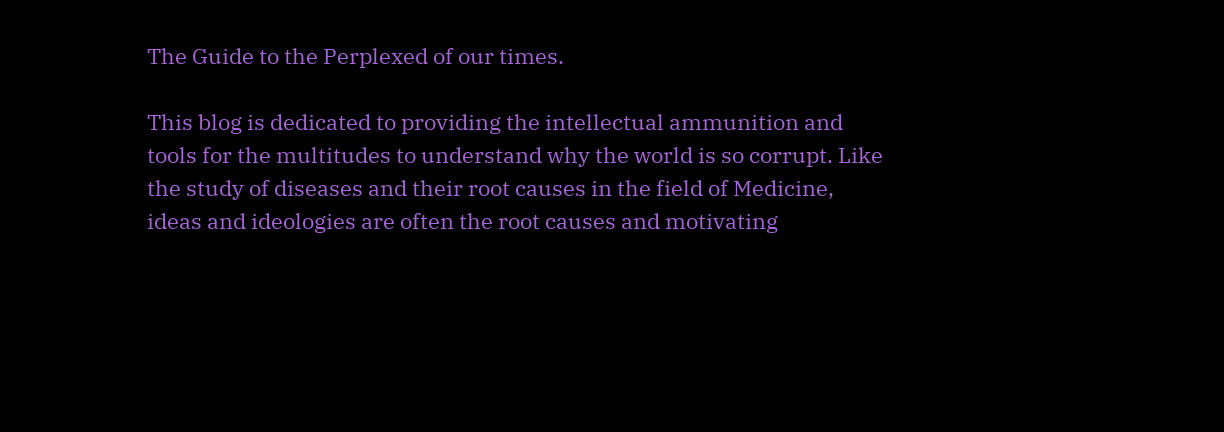The Guide to the Perplexed of our times.

This blog is dedicated to providing the intellectual ammunition and tools for the multitudes to understand why the world is so corrupt. Like the study of diseases and their root causes in the field of Medicine, ideas and ideologies are often the root causes and motivating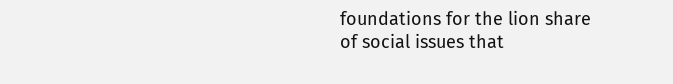foundations for the lion share of social issues that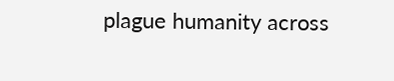plague humanity across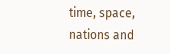time, space, nations and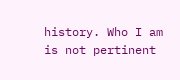history. Who I am is not pertinent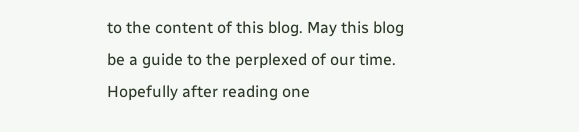to the content of this blog. May this blog be a guide to the perplexed of our time. Hopefully after reading one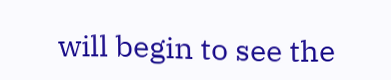will begin to see the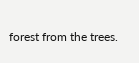forest from the trees.